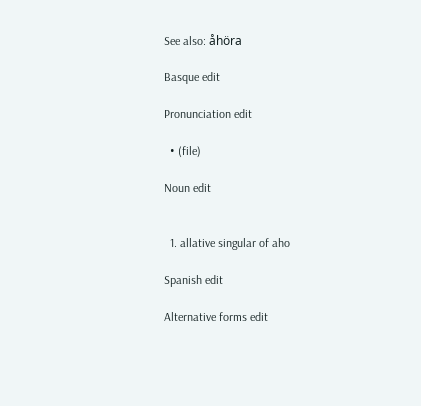See also: åhöra

Basque edit

Pronunciation edit

  • (file)

Noun edit


  1. allative singular of aho

Spanish edit

Alternative forms edit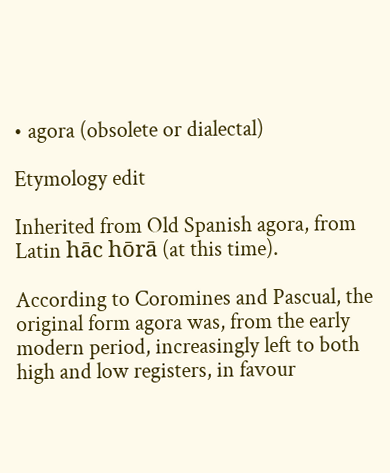• agora (obsolete or dialectal)

Etymology edit

Inherited from Old Spanish agora, from Latin hāc hōrā (at this time).

According to Coromines and Pascual, the original form agora was, from the early modern period, increasingly left to both high and low registers, in favour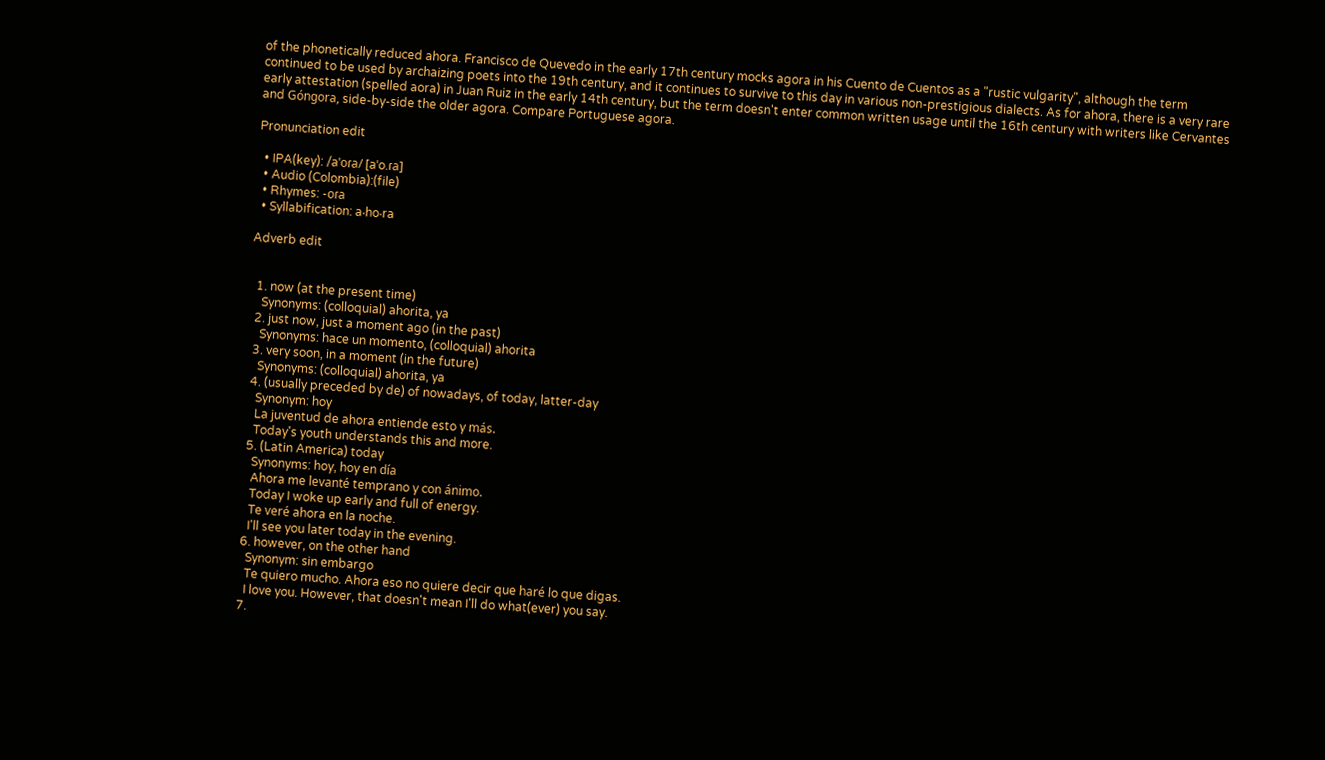of the phonetically reduced ahora. Francisco de Quevedo in the early 17th century mocks agora in his Cuento de Cuentos as a "rustic vulgarity", although the term continued to be used by archaizing poets into the 19th century, and it continues to survive to this day in various non-prestigious dialects. As for ahora, there is a very rare early attestation (spelled aora) in Juan Ruiz in the early 14th century, but the term doesn't enter common written usage until the 16th century with writers like Cervantes and Góngora, side-by-side the older agora. Compare Portuguese agora.

Pronunciation edit

  • IPA(key): /aˈoɾa/ [aˈo.ɾa]
  • Audio (Colombia):(file)
  • Rhymes: -oɾa
  • Syllabification: a‧ho‧ra

Adverb edit


  1. now (at the present time)
    Synonyms: (colloquial) ahorita, ya
  2. just now, just a moment ago (in the past)
    Synonyms: hace un momento, (colloquial) ahorita
  3. very soon, in a moment (in the future)
    Synonyms: (colloquial) ahorita, ya
  4. (usually preceded by de) of nowadays, of today, latter-day
    Synonym: hoy
    La juventud de ahora entiende esto y más.
    Today's youth understands this and more.
  5. (Latin America) today
    Synonyms: hoy, hoy en día
    Ahora me levanté temprano y con ánimo.
    Today I woke up early and full of energy.
    Te veré ahora en la noche.
    I'll see you later today in the evening.
  6. however, on the other hand
    Synonym: sin embargo
    Te quiero mucho. Ahora eso no quiere decir que haré lo que digas.
    I love you. However, that doesn't mean I'll do what(ever) you say.
  7.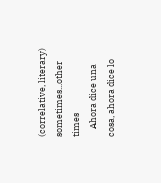(correlative, literary) sometimes...other times
    Ahora dice una cosa, ahora dice lo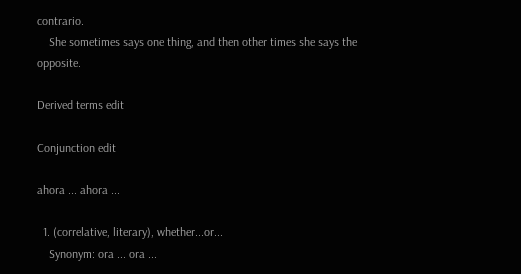contrario.
    She sometimes says one thing, and then other times she says the opposite.

Derived terms edit

Conjunction edit

ahora ... ahora ...

  1. (correlative, literary), whether...or...
    Synonym: ora ... ora ...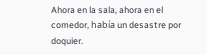Ahora en la sala, ahora en el comedor, había un desastre por doquier.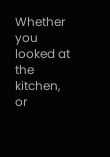Whether you looked at the kitchen, or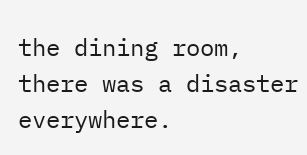the dining room, there was a disaster everywhere.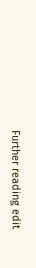Further reading edit